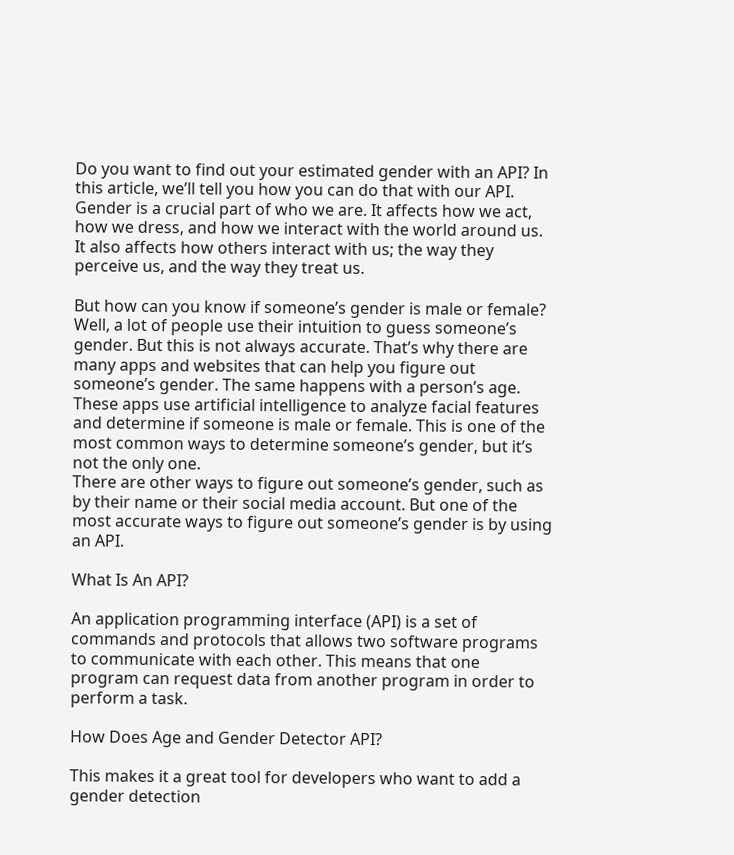Do you want to find out your estimated gender with an API? In this article, we’ll tell you how you can do that with our API.
Gender is a crucial part of who we are. It affects how we act, how we dress, and how we interact with the world around us. It also affects how others interact with us; the way they perceive us, and the way they treat us.

But how can you know if someone’s gender is male or female? Well, a lot of people use their intuition to guess someone’s gender. But this is not always accurate. That’s why there are many apps and websites that can help you figure out someone’s gender. The same happens with a person’s age.
These apps use artificial intelligence to analyze facial features and determine if someone is male or female. This is one of the most common ways to determine someone’s gender, but it’s not the only one.
There are other ways to figure out someone’s gender, such as by their name or their social media account. But one of the most accurate ways to figure out someone’s gender is by using an API.

What Is An API?

An application programming interface (API) is a set of commands and protocols that allows two software programs to communicate with each other. This means that one program can request data from another program in order to perform a task.

How Does Age and Gender Detector API?

This makes it a great tool for developers who want to add a gender detection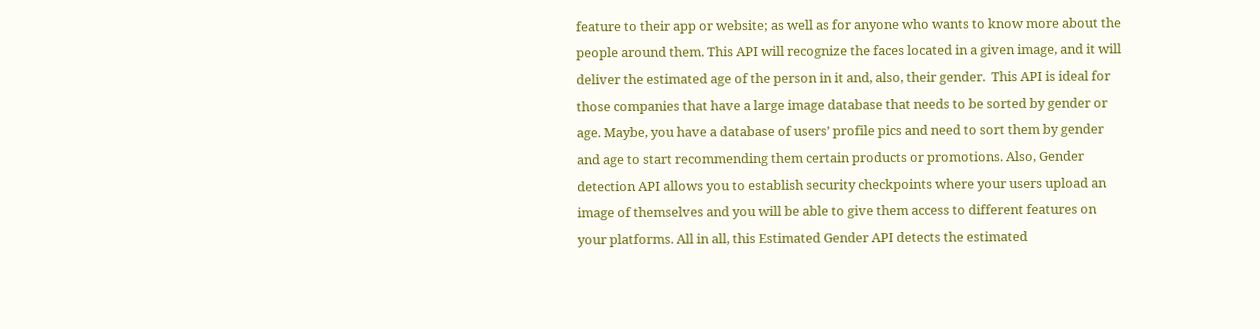feature to their app or website; as well as for anyone who wants to know more about the people around them. This API will recognize the faces located in a given image, and it will deliver the estimated age of the person in it and, also, their gender.  This API is ideal for those companies that have a large image database that needs to be sorted by gender or age. Maybe, you have a database of users’ profile pics and need to sort them by gender and age to start recommending them certain products or promotions. Also, Gender detection API allows you to establish security checkpoints where your users upload an image of themselves and you will be able to give them access to different features on your platforms. All in all, this Estimated Gender API detects the estimated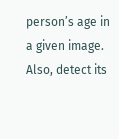person’s age in a given image. Also, detect its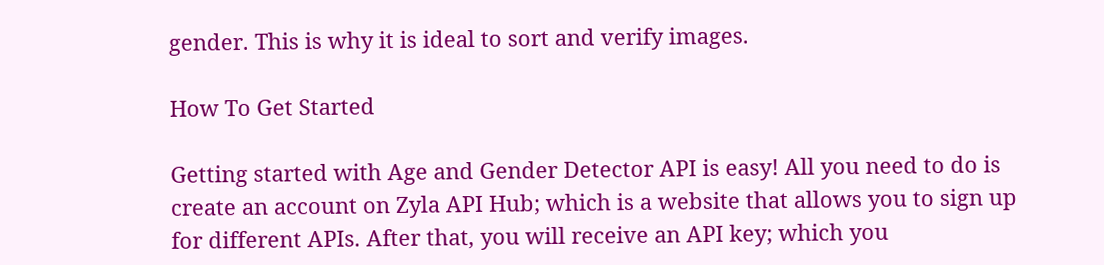gender. This is why it is ideal to sort and verify images.

How To Get Started

Getting started with Age and Gender Detector API is easy! All you need to do is create an account on Zyla API Hub; which is a website that allows you to sign up for different APIs. After that, you will receive an API key; which you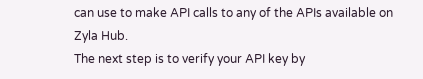can use to make API calls to any of the APIs available on Zyla Hub.
The next step is to verify your API key by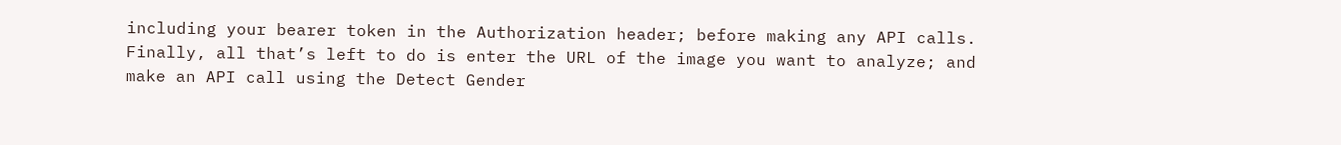including your bearer token in the Authorization header; before making any API calls.
Finally, all that’s left to do is enter the URL of the image you want to analyze; and make an API call using the Detect Gender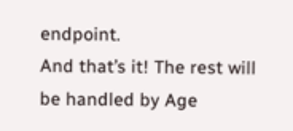endpoint.
And that’s it! The rest will be handled by Age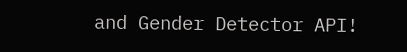and Gender Detector API!